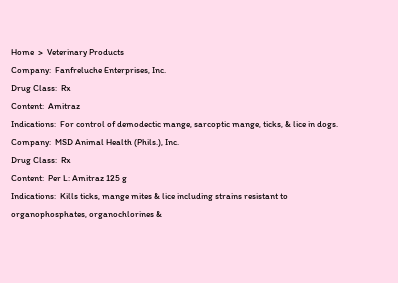Home  >  Veterinary Products
Company:  Fanfreluche Enterprises, Inc.
Drug Class:  Rx
Content:  Amitraz
Indications:  For control of demodectic mange, sarcoptic mange, ticks, & lice in dogs.
Company:  MSD Animal Health (Phils.), Inc.
Drug Class:  Rx
Content:  Per L: Amitraz 125 g
Indications:  Kills ticks, mange mites & lice including strains resistant to organophosphates, organochlorines &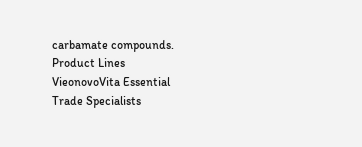carbamate compounds.
Product Lines
VieonovoVita Essential Trade Specialists